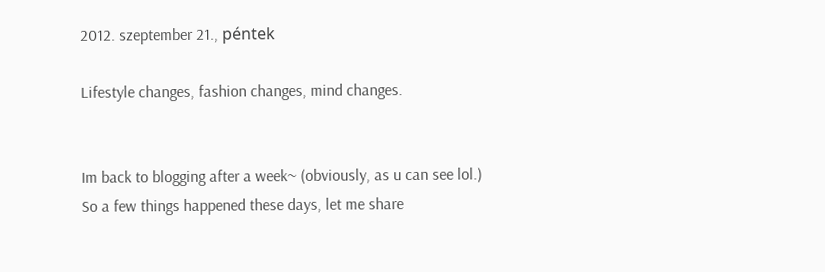2012. szeptember 21., péntek

Lifestyle changes, fashion changes, mind changes.


Im back to blogging after a week~ (obviously, as u can see lol.)
So a few things happened these days, let me share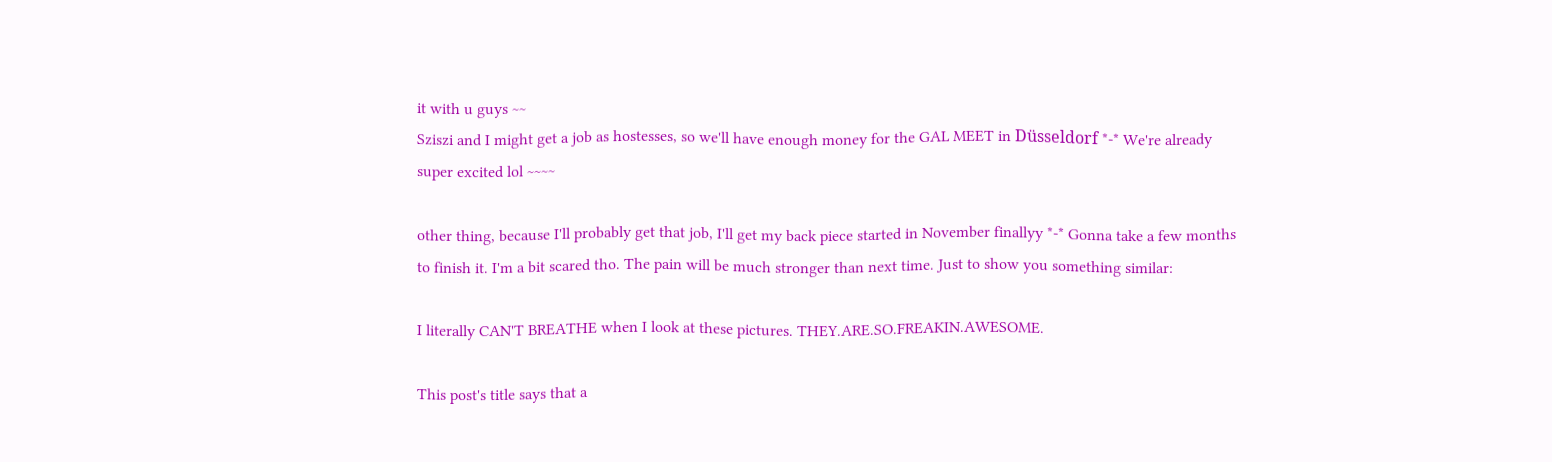it with u guys ~~
Sziszi and I might get a job as hostesses, so we'll have enough money for the GAL MEET in Düsseldorf *-* We're already super excited lol ~~~~

other thing, because I'll probably get that job, I'll get my back piece started in November finallyy *-* Gonna take a few months to finish it. I'm a bit scared tho. The pain will be much stronger than next time. Just to show you something similar:

I literally CAN'T BREATHE when I look at these pictures. THEY.ARE.SO.FREAKIN.AWESOME.

This post's title says that a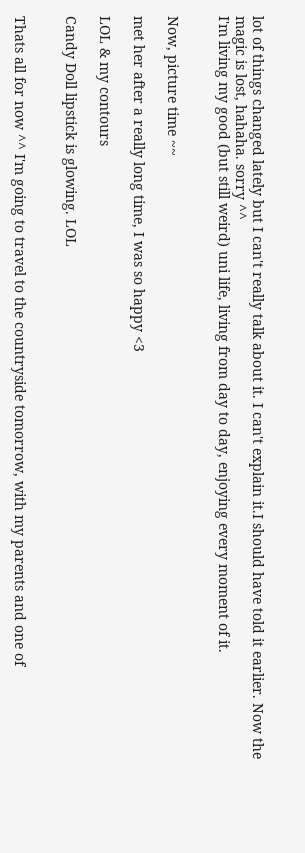lot of things changed lately but I can't really talk about it. I can't explain it.I should have told it earlier. Now the magic is lost, hahaha. sorry ^^
I'm living my good (but still weird) uni life, living from day to day, enjoying every moment of it.


Now, picture time ~~

met her after a really long time, I was so happy <3

LOL & my contours

Candy Doll lipstick is glowing. LOL


Thats all for now ^^ I'm going to travel to the countryside tomorrow, with my parents and one of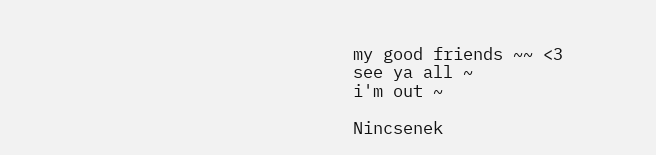my good friends ~~ <3
see ya all ~
i'm out ~

Nincsenek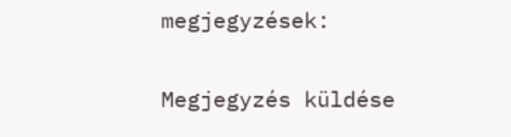megjegyzések:

Megjegyzés küldése